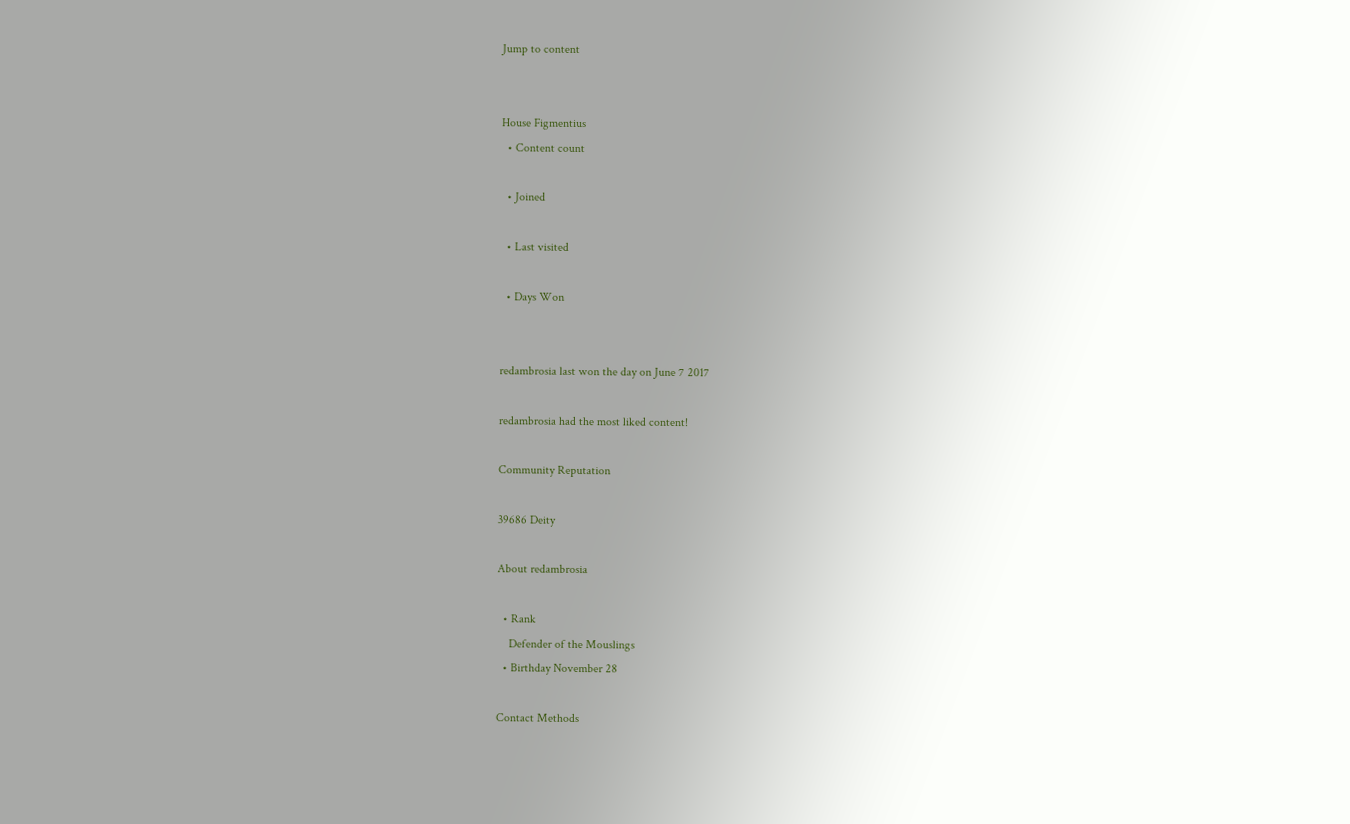Jump to content


House Figmentius
  • Content count

  • Joined

  • Last visited

  • Days Won


redambrosia last won the day on June 7 2017

redambrosia had the most liked content!

Community Reputation

39686 Deity

About redambrosia

  • Rank
    Defender of the Mouslings
  • Birthday November 28

Contact Methods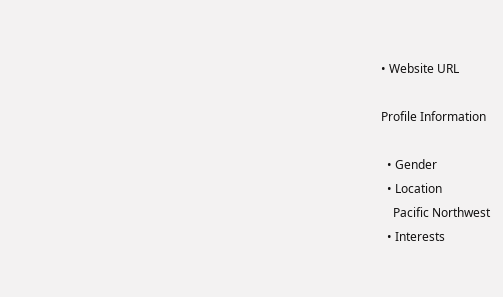• Website URL

Profile Information

  • Gender
  • Location
    Pacific Northwest
  • Interests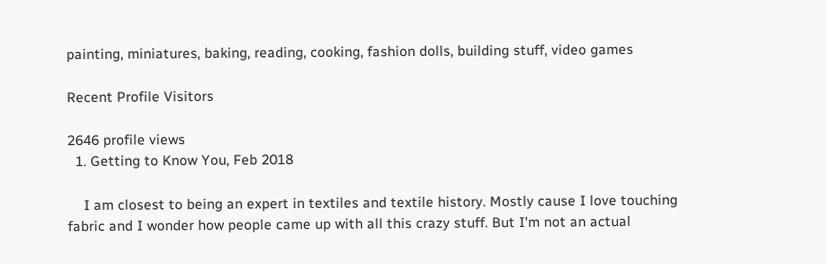painting, miniatures, baking, reading, cooking, fashion dolls, building stuff, video games

Recent Profile Visitors

2646 profile views
  1. Getting to Know You, Feb 2018

    I am closest to being an expert in textiles and textile history. Mostly cause I love touching fabric and I wonder how people came up with all this crazy stuff. But I'm not an actual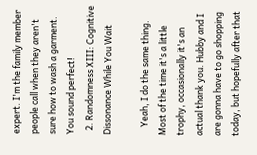expert. I'm the family member people call when they aren't sure how to wash a garment. You sound perfect!
  2. Randomness XIII: Cognitive Dissonance While You Wait

    Yeah, I do the same thing. Most of the time it's a little trophy, occasionally it's an actual thank you. Hubby and I are gonna have to go shopping today, but hopefully after that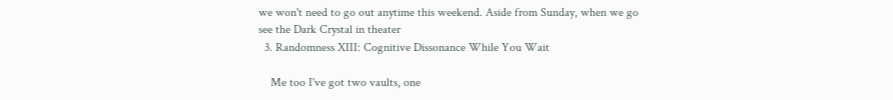we won't need to go out anytime this weekend. Aside from Sunday, when we go see the Dark Crystal in theater
  3. Randomness XIII: Cognitive Dissonance While You Wait

    Me too I've got two vaults, one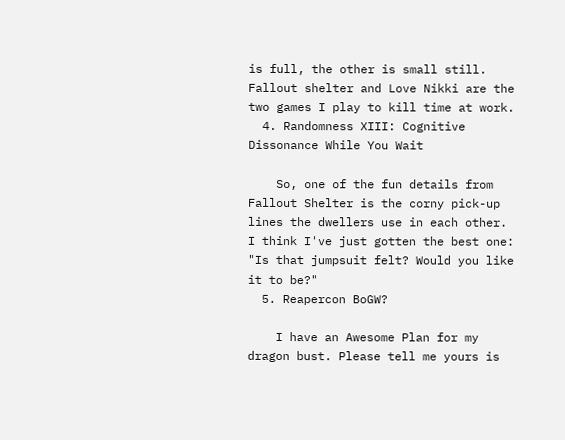is full, the other is small still. Fallout shelter and Love Nikki are the two games I play to kill time at work.
  4. Randomness XIII: Cognitive Dissonance While You Wait

    So, one of the fun details from Fallout Shelter is the corny pick-up lines the dwellers use in each other. I think I've just gotten the best one: "Is that jumpsuit felt? Would you like it to be?"
  5. Reapercon BoGW?

    I have an Awesome Plan for my dragon bust. Please tell me yours is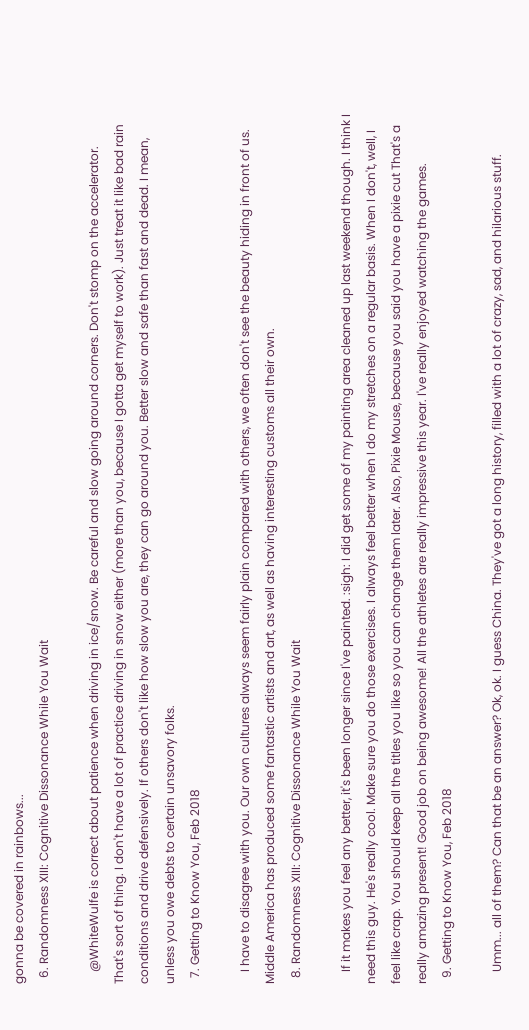gonna be covered in rainbows...
  6. Randomness XIII: Cognitive Dissonance While You Wait

    @WhiteWulfe is correct about patience when driving in ice/snow. Be careful and slow going around corners. Don't stomp on the accelerator. That's sort of thing. I don't have a lot of practice driving in snow either (more than you, because I gotta get myself to work). Just treat it like bad rain conditions and drive defensively. If others don't like how slow you are, they can go around you. Better slow and safe than fast and dead. I mean, unless you owe debts to certain unsavory folks.
  7. Getting to Know You, Feb 2018

    I have to disagree with you. Our own cultures always seem fairly plain compared with others, we often don't see the beauty hiding in front of us. Middle America has produced some fantastic artists and art, as well as having interesting customs all their own.
  8. Randomness XIII: Cognitive Dissonance While You Wait

    If it makes you feel any better, it's been longer since I've painted. :sigh: I did get some of my painting area cleaned up last weekend though. I think I need this guy. He's really cool. Make sure you do those exercises. I always feel better when I do my stretches on a regular basis. When I don't, well, I feel like crap. You should keep all the titles you like so you can change them later. Also, Pixie Mouse, because you said you have a pixie cut That's a really amazing present! Good job on being awesome! All the athletes are really impressive this year. I've really enjoyed watching the games.
  9. Getting to Know You, Feb 2018

    Umm... all of them? Can that be an answer? Ok, ok. I guess China. They've got a long history, filled with a lot of crazy, sad, and hilarious stuff.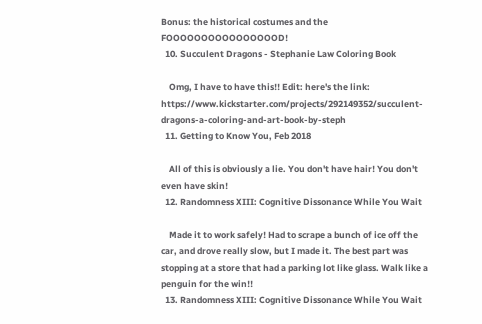Bonus: the historical costumes and the FOOOOOOOOOOOOOOOOD!
  10. Succulent Dragons - Stephanie Law Coloring Book

    Omg, I have to have this!! Edit: here's the link: https://www.kickstarter.com/projects/292149352/succulent-dragons-a-coloring-and-art-book-by-steph
  11. Getting to Know You, Feb 2018

    All of this is obviously a lie. You don't have hair! You don't even have skin!
  12. Randomness XIII: Cognitive Dissonance While You Wait

    Made it to work safely! Had to scrape a bunch of ice off the car, and drove really slow, but I made it. The best part was stopping at a store that had a parking lot like glass. Walk like a penguin for the win!!
  13. Randomness XIII: Cognitive Dissonance While You Wait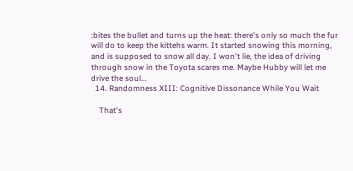:bites the bullet and turns up the heat: there's only so much the fur will do to keep the kittehs warm. It started snowing this morning, and is supposed to snow all day. I won't lie, the idea of driving through snow in the Toyota scares me. Maybe Hubby will let me drive the soul...
  14. Randomness XIII: Cognitive Dissonance While You Wait

    That's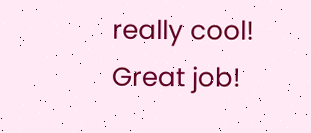really cool! Great job!